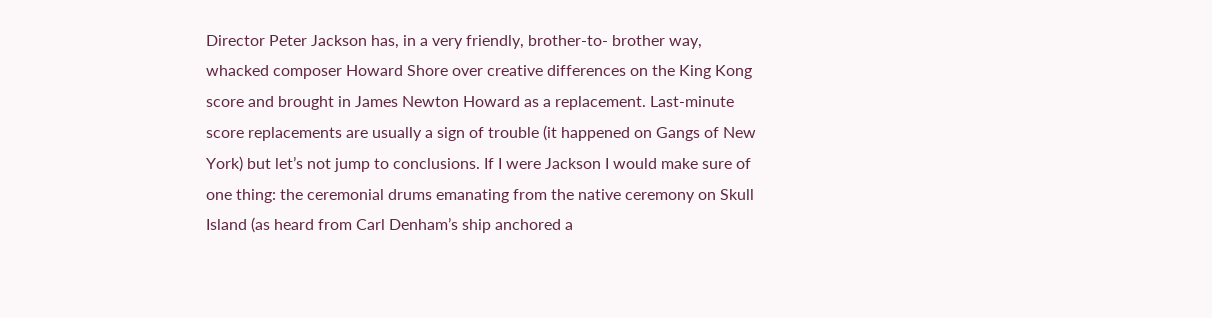Director Peter Jackson has, in a very friendly, brother-to- brother way, whacked composer Howard Shore over creative differences on the King Kong score and brought in James Newton Howard as a replacement. Last-minute score replacements are usually a sign of trouble (it happened on Gangs of New York) but let’s not jump to conclusions. If I were Jackson I would make sure of one thing: the ceremonial drums emanating from the native ceremony on Skull Island (as heard from Carl Denham’s ship anchored a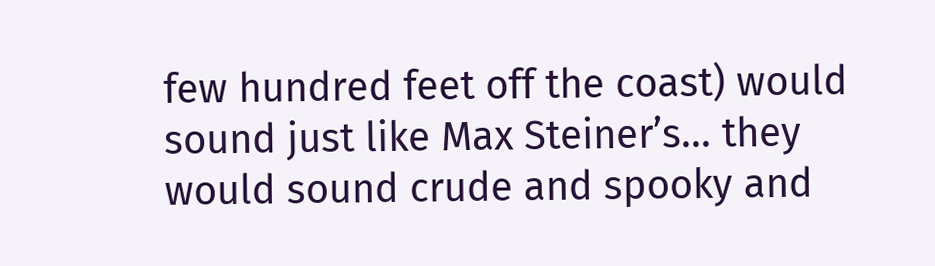few hundred feet off the coast) would sound just like Max Steiner’s… they would sound crude and spooky and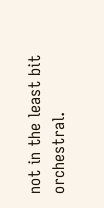not in the least bit orchestral.